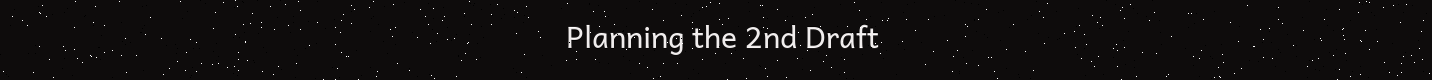Planning the 2nd Draft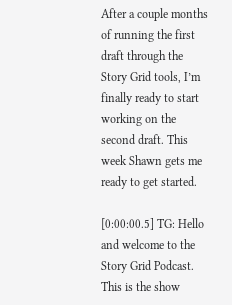After a couple months of running the first draft through the Story Grid tools, I’m finally ready to start working on the second draft. This week Shawn gets me ready to get started.

[0:00:00.5] TG: Hello and welcome to the Story Grid Podcast. This is the show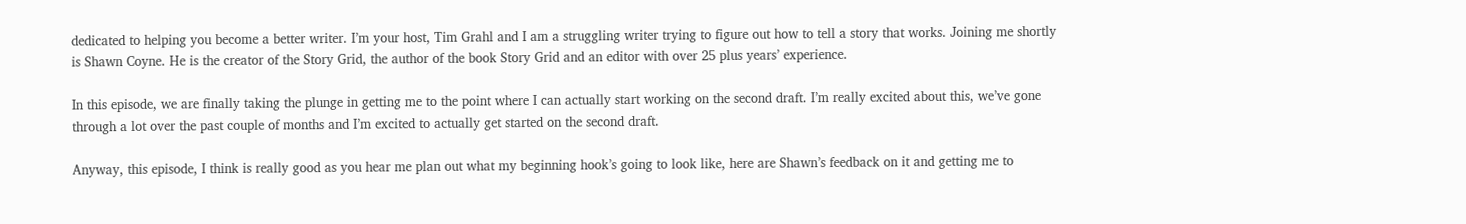dedicated to helping you become a better writer. I’m your host, Tim Grahl and I am a struggling writer trying to figure out how to tell a story that works. Joining me shortly is Shawn Coyne. He is the creator of the Story Grid, the author of the book Story Grid and an editor with over 25 plus years’ experience.

In this episode, we are finally taking the plunge in getting me to the point where I can actually start working on the second draft. I’m really excited about this, we’ve gone through a lot over the past couple of months and I’m excited to actually get started on the second draft.

Anyway, this episode, I think is really good as you hear me plan out what my beginning hook’s going to look like, here are Shawn’s feedback on it and getting me to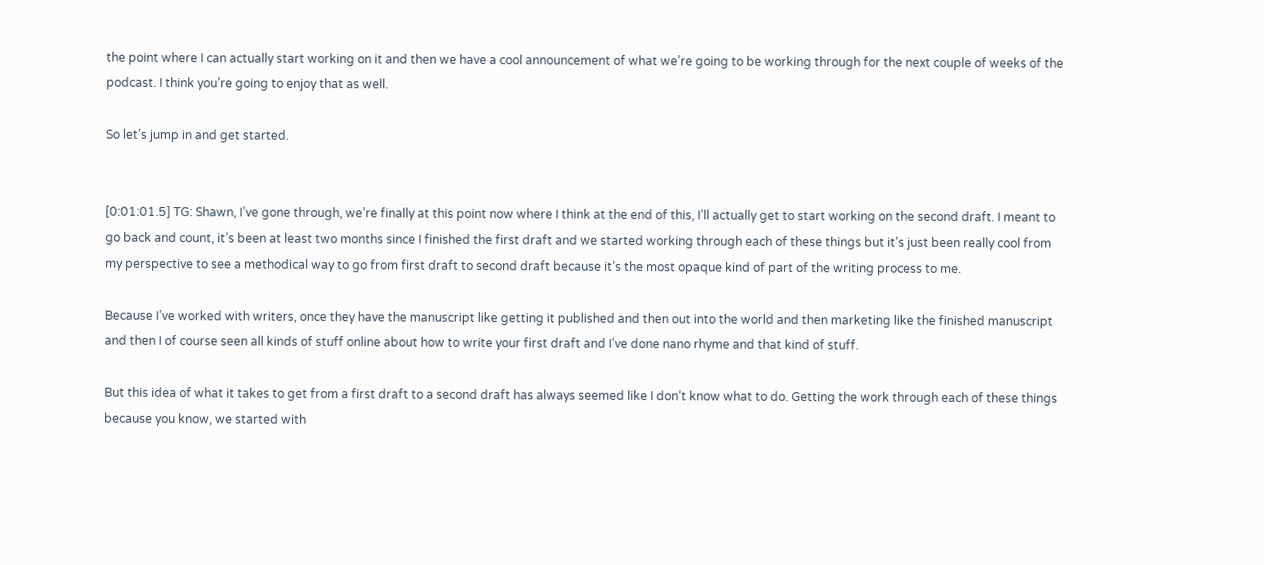the point where I can actually start working on it and then we have a cool announcement of what we’re going to be working through for the next couple of weeks of the podcast. I think you’re going to enjoy that as well.

So let’s jump in and get started.


[0:01:01.5] TG: Shawn, I’ve gone through, we’re finally at this point now where I think at the end of this, I’ll actually get to start working on the second draft. I meant to go back and count, it’s been at least two months since I finished the first draft and we started working through each of these things but it’s just been really cool from my perspective to see a methodical way to go from first draft to second draft because it’s the most opaque kind of part of the writing process to me.

Because I’ve worked with writers, once they have the manuscript like getting it published and then out into the world and then marketing like the finished manuscript and then I of course seen all kinds of stuff online about how to write your first draft and I’ve done nano rhyme and that kind of stuff.

But this idea of what it takes to get from a first draft to a second draft has always seemed like I don’t know what to do. Getting the work through each of these things because you know, we started with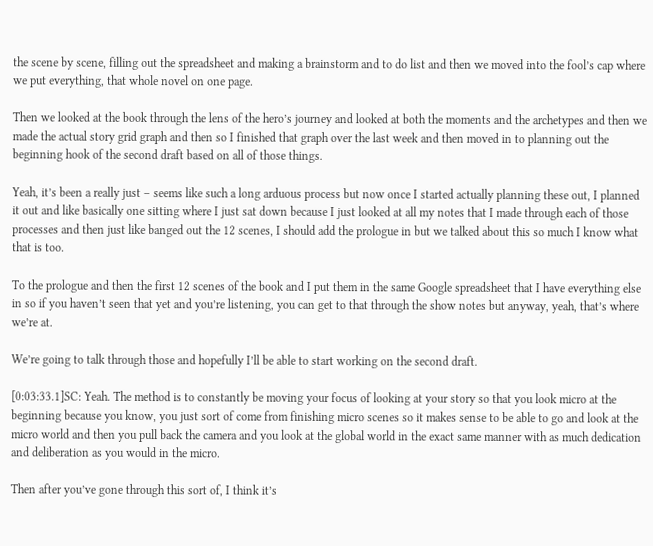the scene by scene, filling out the spreadsheet and making a brainstorm and to do list and then we moved into the fool’s cap where we put everything, that whole novel on one page.

Then we looked at the book through the lens of the hero’s journey and looked at both the moments and the archetypes and then we made the actual story grid graph and then so I finished that graph over the last week and then moved in to planning out the beginning hook of the second draft based on all of those things.

Yeah, it’s been a really just – seems like such a long arduous process but now once I started actually planning these out, I planned it out and like basically one sitting where I just sat down because I just looked at all my notes that I made through each of those processes and then just like banged out the 12 scenes, I should add the prologue in but we talked about this so much I know what that is too.

To the prologue and then the first 12 scenes of the book and I put them in the same Google spreadsheet that I have everything else in so if you haven’t seen that yet and you’re listening, you can get to that through the show notes but anyway, yeah, that’s where we’re at.

We’re going to talk through those and hopefully I’ll be able to start working on the second draft.

[0:03:33.1]SC: Yeah. The method is to constantly be moving your focus of looking at your story so that you look micro at the beginning because you know, you just sort of come from finishing micro scenes so it makes sense to be able to go and look at the micro world and then you pull back the camera and you look at the global world in the exact same manner with as much dedication and deliberation as you would in the micro.

Then after you’ve gone through this sort of, I think it’s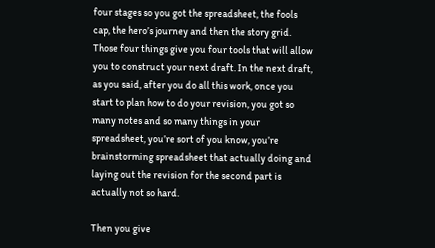four stages so you got the spreadsheet, the fools cap, the hero’s journey and then the story grid. Those four things give you four tools that will allow you to construct your next draft. In the next draft, as you said, after you do all this work, once you start to plan how to do your revision, you got so many notes and so many things in your spreadsheet, you’re sort of you know, you’re brainstorming spreadsheet that actually doing and laying out the revision for the second part is actually not so hard.

Then you give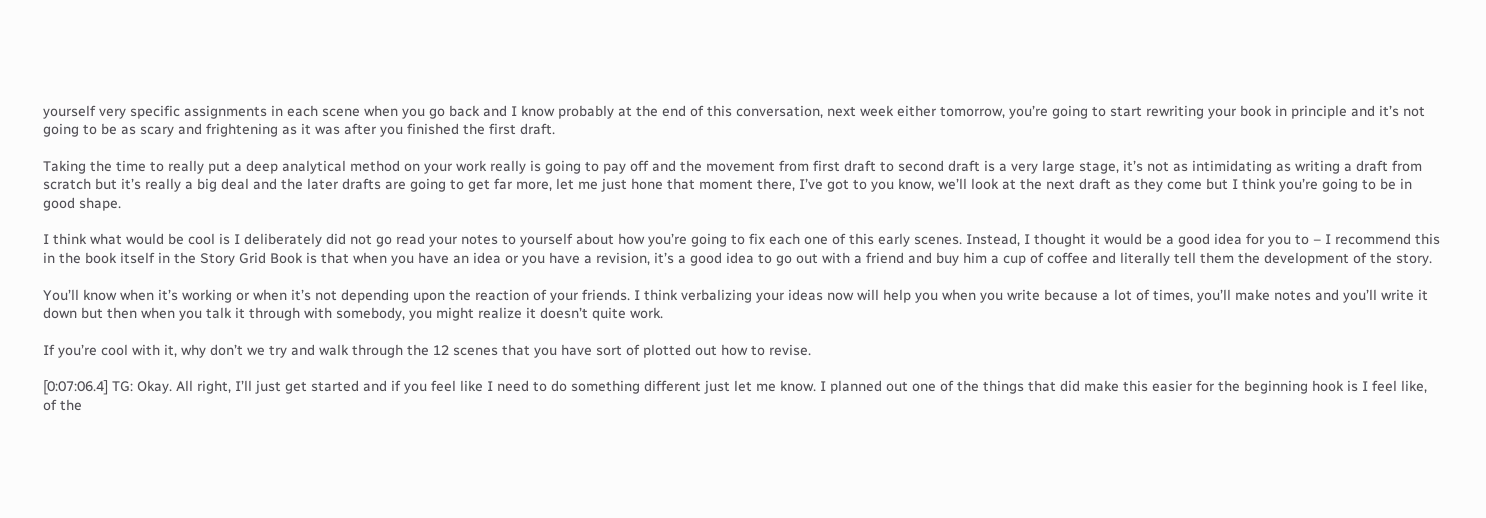yourself very specific assignments in each scene when you go back and I know probably at the end of this conversation, next week either tomorrow, you’re going to start rewriting your book in principle and it’s not going to be as scary and frightening as it was after you finished the first draft.

Taking the time to really put a deep analytical method on your work really is going to pay off and the movement from first draft to second draft is a very large stage, it’s not as intimidating as writing a draft from scratch but it’s really a big deal and the later drafts are going to get far more, let me just hone that moment there, I’ve got to you know, we’ll look at the next draft as they come but I think you’re going to be in good shape.

I think what would be cool is I deliberately did not go read your notes to yourself about how you’re going to fix each one of this early scenes. Instead, I thought it would be a good idea for you to – I recommend this in the book itself in the Story Grid Book is that when you have an idea or you have a revision, it’s a good idea to go out with a friend and buy him a cup of coffee and literally tell them the development of the story.

You’ll know when it’s working or when it’s not depending upon the reaction of your friends. I think verbalizing your ideas now will help you when you write because a lot of times, you’ll make notes and you’ll write it down but then when you talk it through with somebody, you might realize it doesn’t quite work.

If you’re cool with it, why don’t we try and walk through the 12 scenes that you have sort of plotted out how to revise.

[0:07:06.4] TG: Okay. All right, I’ll just get started and if you feel like I need to do something different just let me know. I planned out one of the things that did make this easier for the beginning hook is I feel like, of the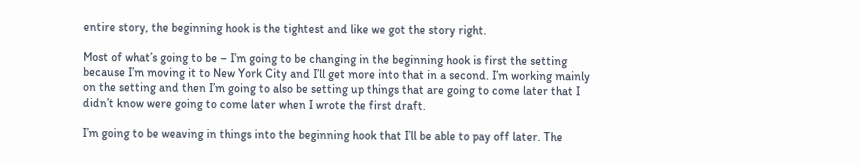entire story, the beginning hook is the tightest and like we got the story right.

Most of what’s going to be – I’m going to be changing in the beginning hook is first the setting because I’m moving it to New York City and I’ll get more into that in a second. I’m working mainly on the setting and then I’m going to also be setting up things that are going to come later that I didn’t know were going to come later when I wrote the first draft.

I’m going to be weaving in things into the beginning hook that I’ll be able to pay off later. The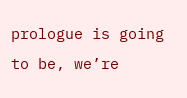prologue is going to be, we’re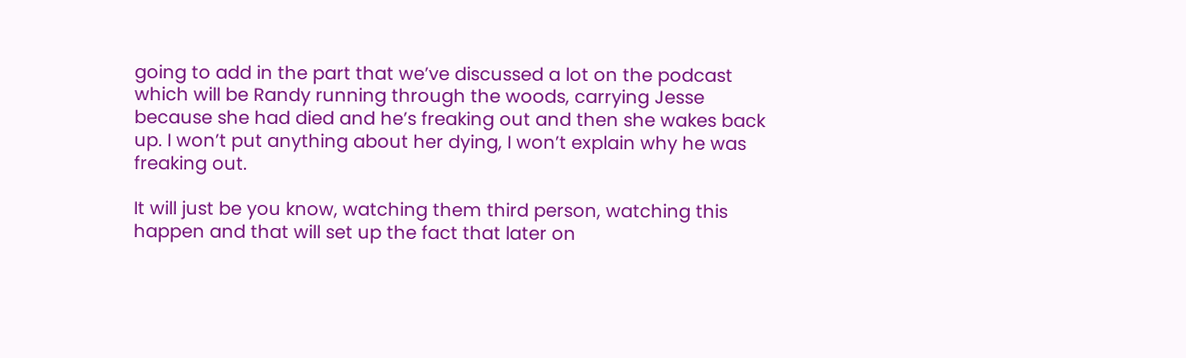going to add in the part that we’ve discussed a lot on the podcast which will be Randy running through the woods, carrying Jesse because she had died and he’s freaking out and then she wakes back up. I won’t put anything about her dying, I won’t explain why he was freaking out.

It will just be you know, watching them third person, watching this happen and that will set up the fact that later on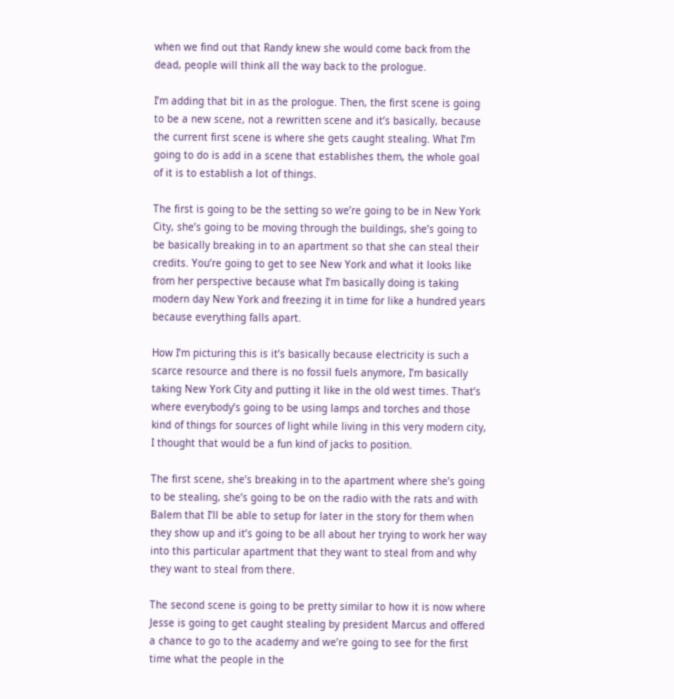when we find out that Randy knew she would come back from the dead, people will think all the way back to the prologue.

I’m adding that bit in as the prologue. Then, the first scene is going to be a new scene, not a rewritten scene and it’s basically, because the current first scene is where she gets caught stealing. What I’m going to do is add in a scene that establishes them, the whole goal of it is to establish a lot of things.

The first is going to be the setting so we’re going to be in New York City, she’s going to be moving through the buildings, she’s going to be basically breaking in to an apartment so that she can steal their credits. You’re going to get to see New York and what it looks like from her perspective because what I’m basically doing is taking modern day New York and freezing it in time for like a hundred years because everything falls apart.

How I’m picturing this is it’s basically because electricity is such a scarce resource and there is no fossil fuels anymore, I’m basically taking New York City and putting it like in the old west times. That’s where everybody’s going to be using lamps and torches and those kind of things for sources of light while living in this very modern city, I thought that would be a fun kind of jacks to position.

The first scene, she’s breaking in to the apartment where she’s going to be stealing, she’s going to be on the radio with the rats and with Balem that I’ll be able to setup for later in the story for them when they show up and it’s going to be all about her trying to work her way into this particular apartment that they want to steal from and why they want to steal from there.

The second scene is going to be pretty similar to how it is now where Jesse is going to get caught stealing by president Marcus and offered a chance to go to the academy and we’re going to see for the first time what the people in the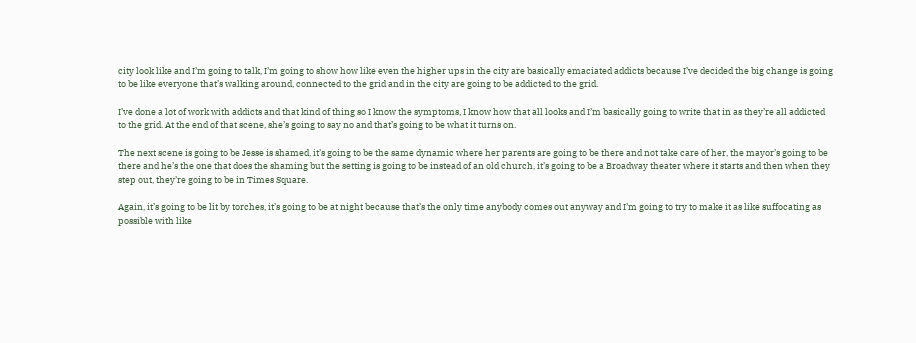city look like and I’m going to talk, I’m going to show how like even the higher ups in the city are basically emaciated addicts because I’ve decided the big change is going to be like everyone that’s walking around, connected to the grid and in the city are going to be addicted to the grid.

I’ve done a lot of work with addicts and that kind of thing so I know the symptoms, I know how that all looks and I’m basically going to write that in as they’re all addicted to the grid. At the end of that scene, she’s going to say no and that’s going to be what it turns on.

The next scene is going to be Jesse is shamed, it’s going to be the same dynamic where her parents are going to be there and not take care of her, the mayor’s going to be there and he’s the one that does the shaming but the setting is going to be instead of an old church, it’s going to be a Broadway theater where it starts and then when they step out, they’re going to be in Times Square.

Again, it’s going to be lit by torches, it’s going to be at night because that’s the only time anybody comes out anyway and I’m going to try to make it as like suffocating as possible with like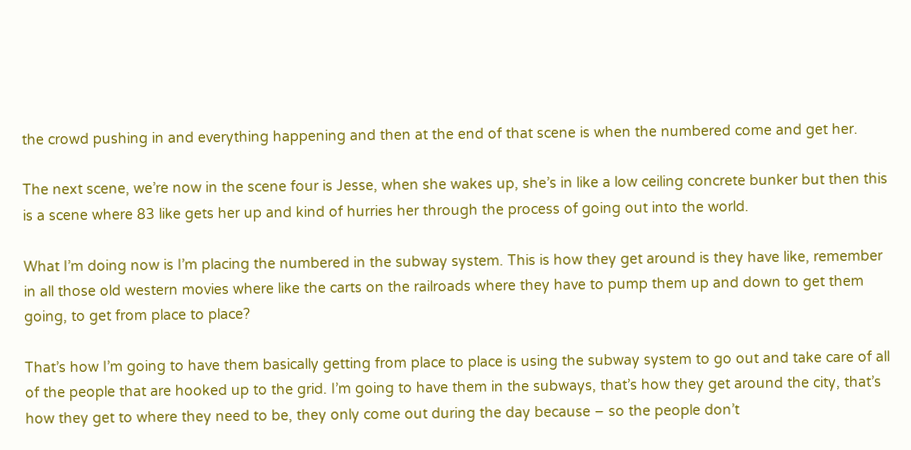the crowd pushing in and everything happening and then at the end of that scene is when the numbered come and get her.

The next scene, we’re now in the scene four is Jesse, when she wakes up, she’s in like a low ceiling concrete bunker but then this is a scene where 83 like gets her up and kind of hurries her through the process of going out into the world.

What I’m doing now is I’m placing the numbered in the subway system. This is how they get around is they have like, remember in all those old western movies where like the carts on the railroads where they have to pump them up and down to get them going, to get from place to place?

That’s how I’m going to have them basically getting from place to place is using the subway system to go out and take care of all of the people that are hooked up to the grid. I’m going to have them in the subways, that’s how they get around the city, that’s how they get to where they need to be, they only come out during the day because – so the people don’t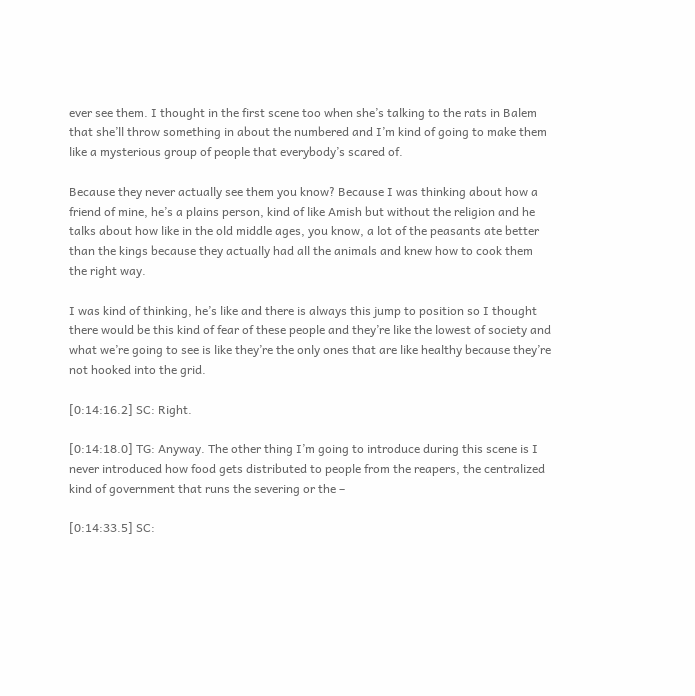ever see them. I thought in the first scene too when she’s talking to the rats in Balem that she’ll throw something in about the numbered and I’m kind of going to make them like a mysterious group of people that everybody’s scared of.

Because they never actually see them you know? Because I was thinking about how a friend of mine, he’s a plains person, kind of like Amish but without the religion and he talks about how like in the old middle ages, you know, a lot of the peasants ate better than the kings because they actually had all the animals and knew how to cook them the right way.

I was kind of thinking, he’s like and there is always this jump to position so I thought there would be this kind of fear of these people and they’re like the lowest of society and what we’re going to see is like they’re the only ones that are like healthy because they’re not hooked into the grid.

[0:14:16.2] SC: Right.

[0:14:18.0] TG: Anyway. The other thing I’m going to introduce during this scene is I never introduced how food gets distributed to people from the reapers, the centralized kind of government that runs the severing or the –

[0:14:33.5] SC: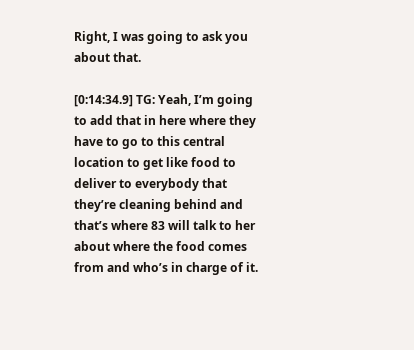Right, I was going to ask you about that.

[0:14:34.9] TG: Yeah, I’m going to add that in here where they have to go to this central location to get like food to deliver to everybody that they’re cleaning behind and that’s where 83 will talk to her about where the food comes from and who’s in charge of it.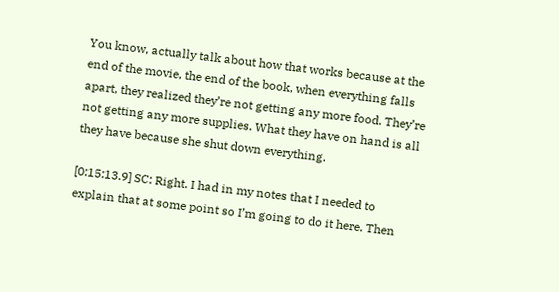You know, actually talk about how that works because at the end of the movie, the end of the book, when everything falls apart, they realized they’re not getting any more food. They’re not getting any more supplies. What they have on hand is all they have because she shut down everything.

[0:15:13.9] SC: Right. I had in my notes that I needed to explain that at some point so I’m going to do it here. Then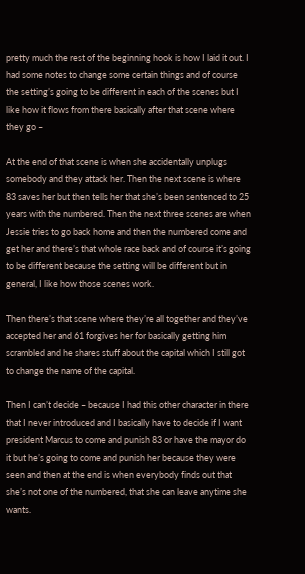pretty much the rest of the beginning hook is how I laid it out. I had some notes to change some certain things and of course the setting’s going to be different in each of the scenes but I like how it flows from there basically after that scene where they go –

At the end of that scene is when she accidentally unplugs somebody and they attack her. Then the next scene is where 83 saves her but then tells her that she’s been sentenced to 25 years with the numbered. Then the next three scenes are when Jessie tries to go back home and then the numbered come and get her and there’s that whole race back and of course it’s going to be different because the setting will be different but in general, I like how those scenes work.

Then there’s that scene where they’re all together and they’ve accepted her and 61 forgives her for basically getting him scrambled and he shares stuff about the capital which I still got to change the name of the capital.

Then I can’t decide – because I had this other character in there that I never introduced and I basically have to decide if I want president Marcus to come and punish 83 or have the mayor do it but he’s going to come and punish her because they were seen and then at the end is when everybody finds out that she’s not one of the numbered, that she can leave anytime she wants.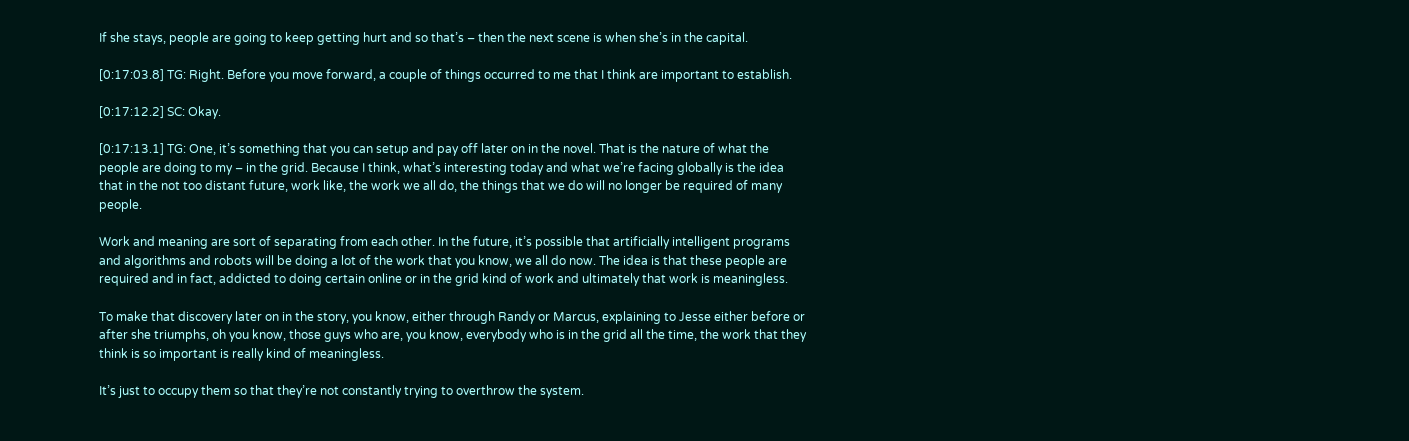If she stays, people are going to keep getting hurt and so that’s – then the next scene is when she’s in the capital.

[0:17:03.8] TG: Right. Before you move forward, a couple of things occurred to me that I think are important to establish.

[0:17:12.2] SC: Okay.

[0:17:13.1] TG: One, it’s something that you can setup and pay off later on in the novel. That is the nature of what the people are doing to my – in the grid. Because I think, what’s interesting today and what we’re facing globally is the idea that in the not too distant future, work like, the work we all do, the things that we do will no longer be required of many people.

Work and meaning are sort of separating from each other. In the future, it’s possible that artificially intelligent programs and algorithms and robots will be doing a lot of the work that you know, we all do now. The idea is that these people are required and in fact, addicted to doing certain online or in the grid kind of work and ultimately that work is meaningless.

To make that discovery later on in the story, you know, either through Randy or Marcus, explaining to Jesse either before or after she triumphs, oh you know, those guys who are, you know, everybody who is in the grid all the time, the work that they think is so important is really kind of meaningless.

It’s just to occupy them so that they’re not constantly trying to overthrow the system.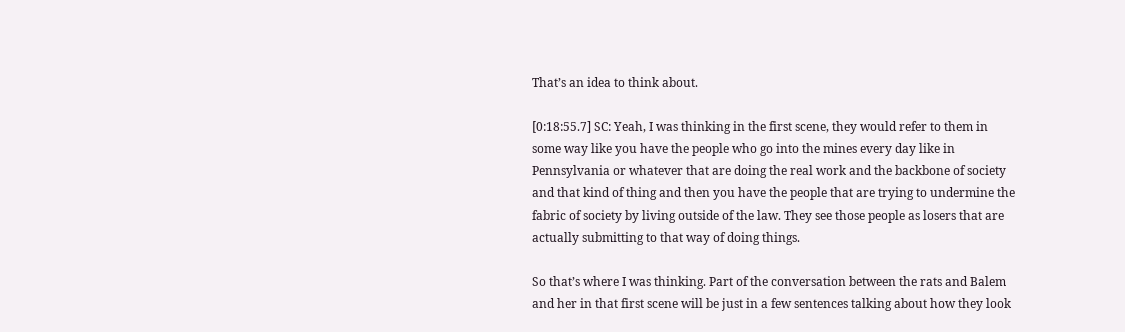That’s an idea to think about.

[0:18:55.7] SC: Yeah, I was thinking in the first scene, they would refer to them in some way like you have the people who go into the mines every day like in Pennsylvania or whatever that are doing the real work and the backbone of society and that kind of thing and then you have the people that are trying to undermine the fabric of society by living outside of the law. They see those people as losers that are actually submitting to that way of doing things.

So that’s where I was thinking. Part of the conversation between the rats and Balem and her in that first scene will be just in a few sentences talking about how they look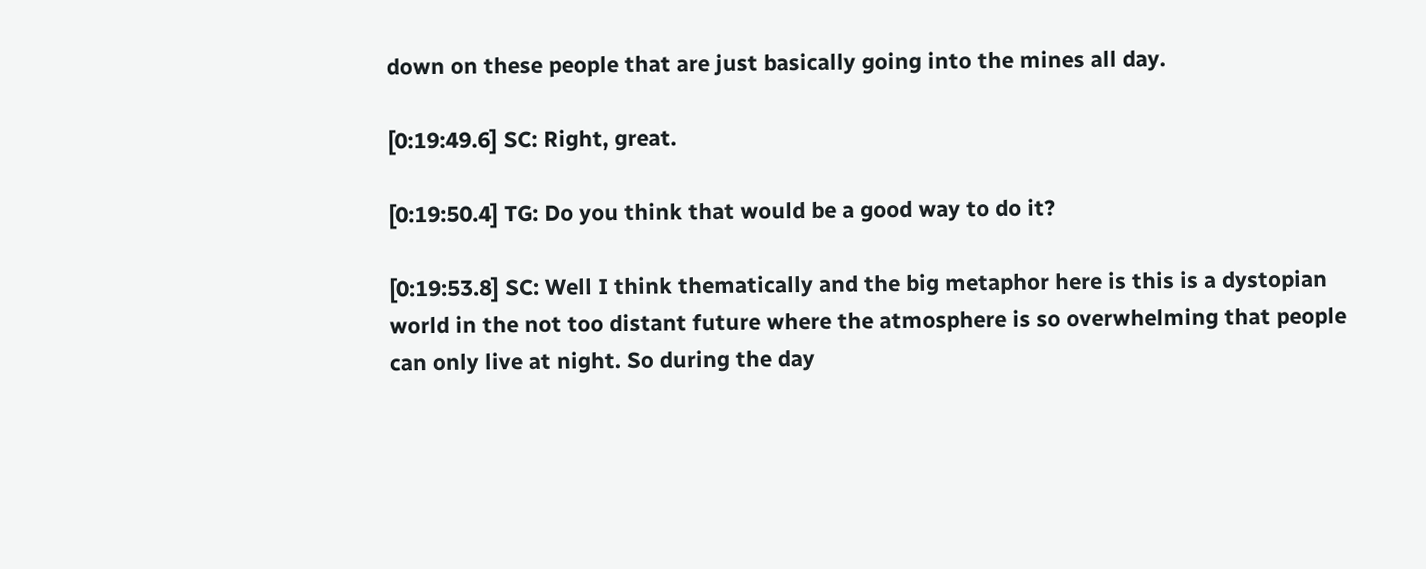down on these people that are just basically going into the mines all day.

[0:19:49.6] SC: Right, great.

[0:19:50.4] TG: Do you think that would be a good way to do it?

[0:19:53.8] SC: Well I think thematically and the big metaphor here is this is a dystopian world in the not too distant future where the atmosphere is so overwhelming that people can only live at night. So during the day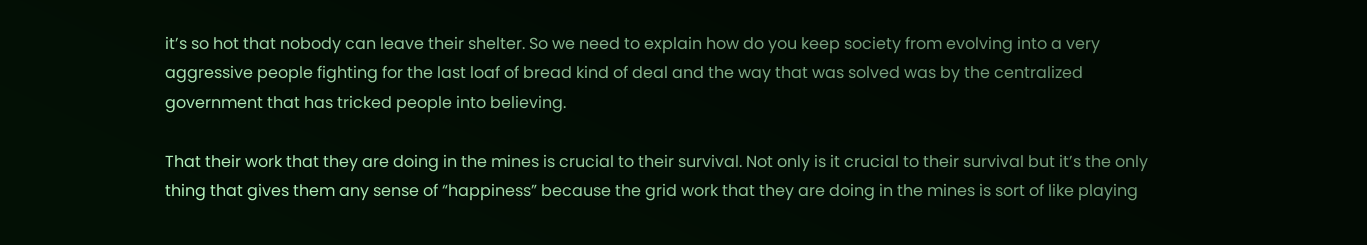it’s so hot that nobody can leave their shelter. So we need to explain how do you keep society from evolving into a very aggressive people fighting for the last loaf of bread kind of deal and the way that was solved was by the centralized government that has tricked people into believing.

That their work that they are doing in the mines is crucial to their survival. Not only is it crucial to their survival but it’s the only thing that gives them any sense of “happiness” because the grid work that they are doing in the mines is sort of like playing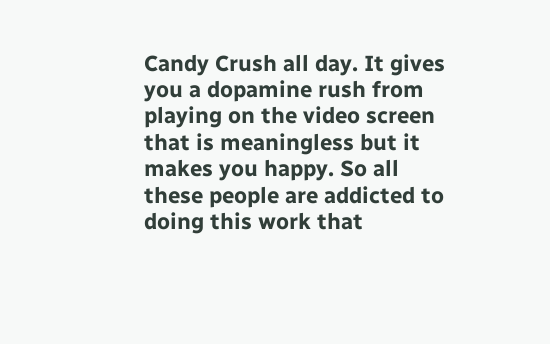Candy Crush all day. It gives you a dopamine rush from playing on the video screen that is meaningless but it makes you happy. So all these people are addicted to doing this work that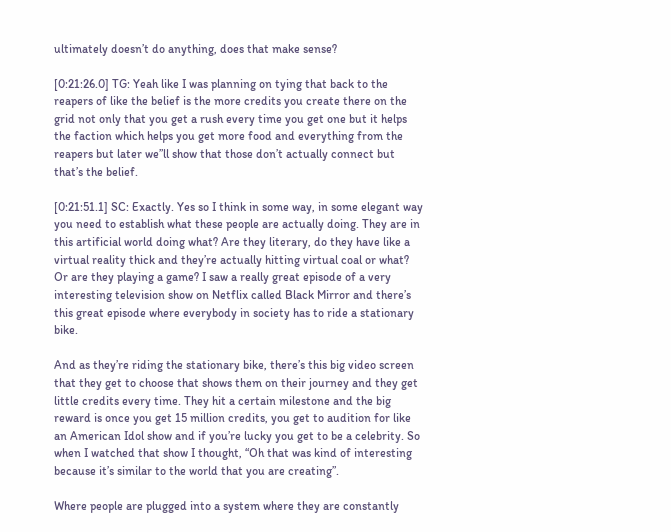ultimately doesn’t do anything, does that make sense?

[0:21:26.0] TG: Yeah like I was planning on tying that back to the reapers of like the belief is the more credits you create there on the grid not only that you get a rush every time you get one but it helps the faction which helps you get more food and everything from the reapers but later we”ll show that those don’t actually connect but that’s the belief.

[0:21:51.1] SC: Exactly. Yes so I think in some way, in some elegant way you need to establish what these people are actually doing. They are in this artificial world doing what? Are they literary, do they have like a virtual reality thick and they’re actually hitting virtual coal or what? Or are they playing a game? I saw a really great episode of a very interesting television show on Netflix called Black Mirror and there’s this great episode where everybody in society has to ride a stationary bike.

And as they’re riding the stationary bike, there’s this big video screen that they get to choose that shows them on their journey and they get little credits every time. They hit a certain milestone and the big reward is once you get 15 million credits, you get to audition for like an American Idol show and if you’re lucky you get to be a celebrity. So when I watched that show I thought, “Oh that was kind of interesting because it’s similar to the world that you are creating”.

Where people are plugged into a system where they are constantly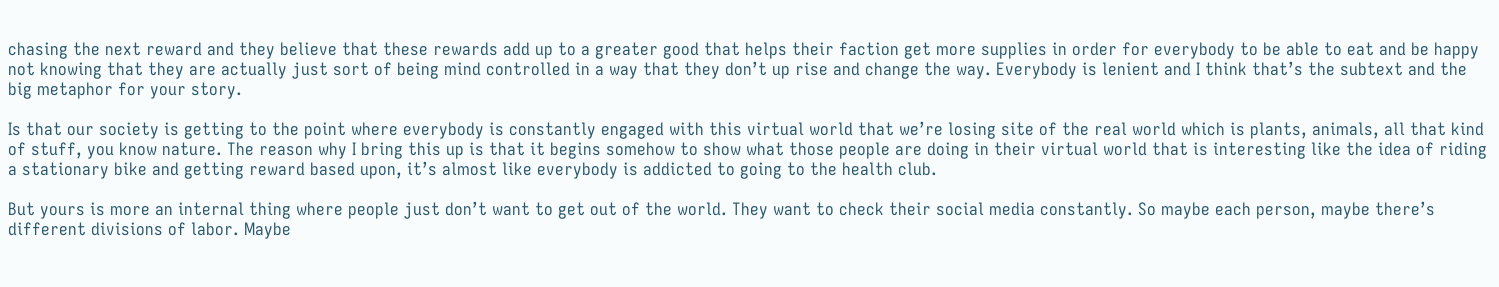chasing the next reward and they believe that these rewards add up to a greater good that helps their faction get more supplies in order for everybody to be able to eat and be happy not knowing that they are actually just sort of being mind controlled in a way that they don’t up rise and change the way. Everybody is lenient and I think that’s the subtext and the big metaphor for your story.

Is that our society is getting to the point where everybody is constantly engaged with this virtual world that we’re losing site of the real world which is plants, animals, all that kind of stuff, you know nature. The reason why I bring this up is that it begins somehow to show what those people are doing in their virtual world that is interesting like the idea of riding a stationary bike and getting reward based upon, it’s almost like everybody is addicted to going to the health club.

But yours is more an internal thing where people just don’t want to get out of the world. They want to check their social media constantly. So maybe each person, maybe there’s different divisions of labor. Maybe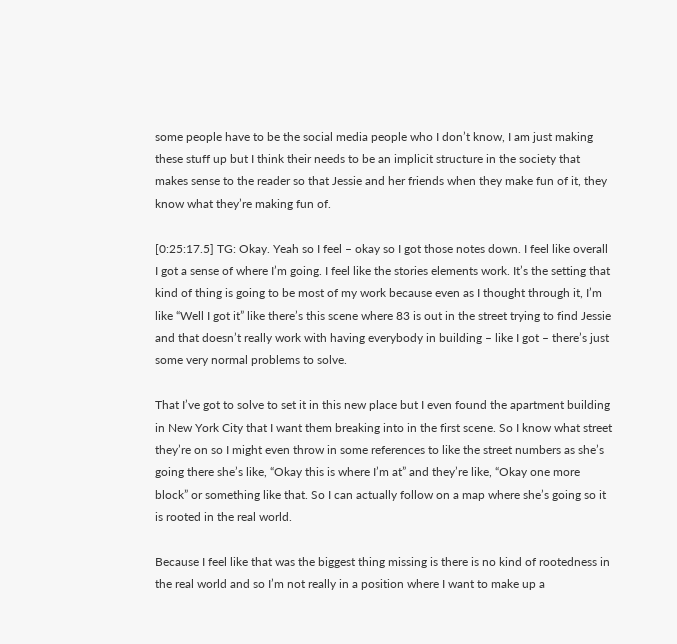some people have to be the social media people who I don’t know, I am just making these stuff up but I think their needs to be an implicit structure in the society that makes sense to the reader so that Jessie and her friends when they make fun of it, they know what they’re making fun of.

[0:25:17.5] TG: Okay. Yeah so I feel – okay so I got those notes down. I feel like overall I got a sense of where I’m going. I feel like the stories elements work. It’s the setting that kind of thing is going to be most of my work because even as I thought through it, I’m like “Well I got it” like there’s this scene where 83 is out in the street trying to find Jessie and that doesn’t really work with having everybody in building – like I got – there’s just some very normal problems to solve.

That I’ve got to solve to set it in this new place but I even found the apartment building in New York City that I want them breaking into in the first scene. So I know what street they’re on so I might even throw in some references to like the street numbers as she’s going there she’s like, “Okay this is where I’m at” and they’re like, “Okay one more block” or something like that. So I can actually follow on a map where she’s going so it is rooted in the real world.

Because I feel like that was the biggest thing missing is there is no kind of rootedness in the real world and so I’m not really in a position where I want to make up a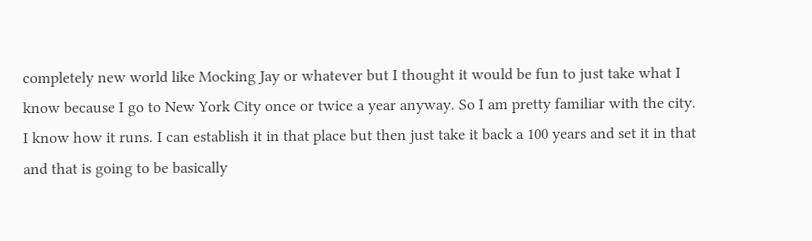completely new world like Mocking Jay or whatever but I thought it would be fun to just take what I know because I go to New York City once or twice a year anyway. So I am pretty familiar with the city. I know how it runs. I can establish it in that place but then just take it back a 100 years and set it in that and that is going to be basically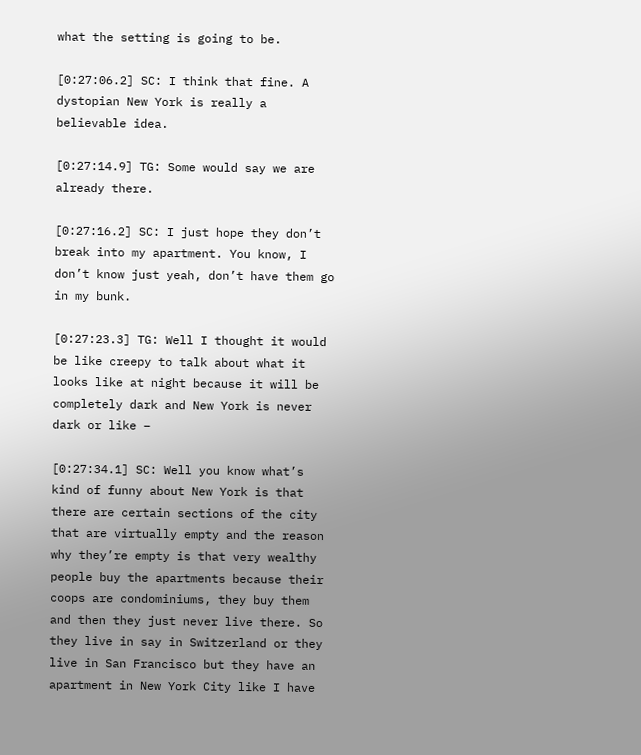what the setting is going to be.

[0:27:06.2] SC: I think that fine. A dystopian New York is really a believable idea.

[0:27:14.9] TG: Some would say we are already there.

[0:27:16.2] SC: I just hope they don’t break into my apartment. You know, I don’t know just yeah, don’t have them go in my bunk.

[0:27:23.3] TG: Well I thought it would be like creepy to talk about what it looks like at night because it will be completely dark and New York is never dark or like –

[0:27:34.1] SC: Well you know what’s kind of funny about New York is that there are certain sections of the city that are virtually empty and the reason why they’re empty is that very wealthy people buy the apartments because their coops are condominiums, they buy them and then they just never live there. So they live in say in Switzerland or they live in San Francisco but they have an apartment in New York City like I have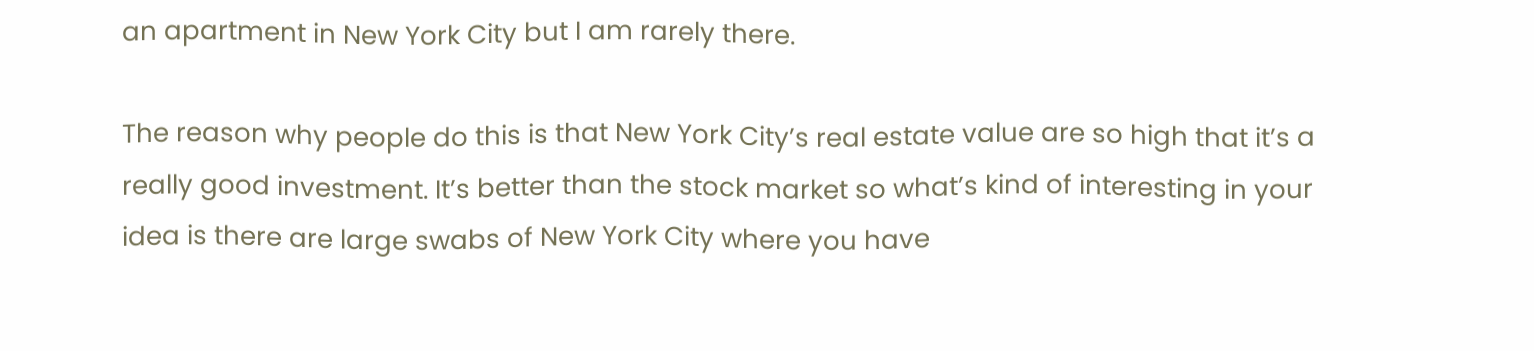an apartment in New York City but I am rarely there.

The reason why people do this is that New York City’s real estate value are so high that it’s a really good investment. It’s better than the stock market so what’s kind of interesting in your idea is there are large swabs of New York City where you have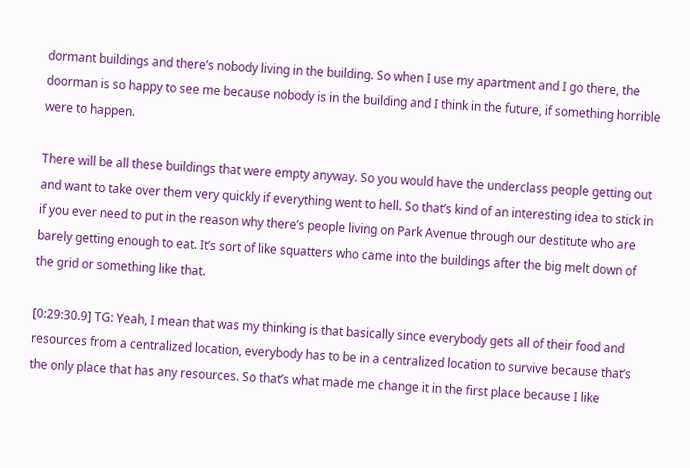dormant buildings and there’s nobody living in the building. So when I use my apartment and I go there, the doorman is so happy to see me because nobody is in the building and I think in the future, if something horrible were to happen.

There will be all these buildings that were empty anyway. So you would have the underclass people getting out and want to take over them very quickly if everything went to hell. So that’s kind of an interesting idea to stick in if you ever need to put in the reason why there’s people living on Park Avenue through our destitute who are barely getting enough to eat. It’s sort of like squatters who came into the buildings after the big melt down of the grid or something like that.

[0:29:30.9] TG: Yeah, I mean that was my thinking is that basically since everybody gets all of their food and resources from a centralized location, everybody has to be in a centralized location to survive because that’s the only place that has any resources. So that’s what made me change it in the first place because I like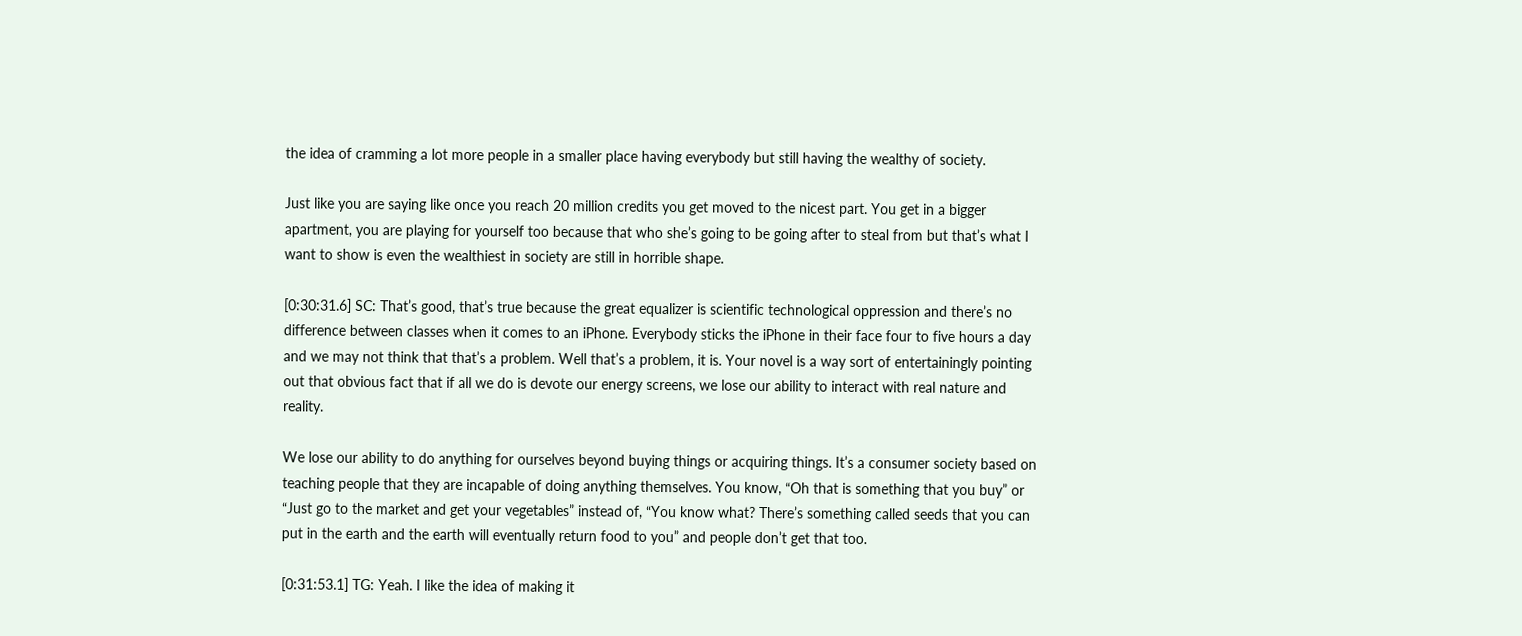the idea of cramming a lot more people in a smaller place having everybody but still having the wealthy of society.

Just like you are saying like once you reach 20 million credits you get moved to the nicest part. You get in a bigger apartment, you are playing for yourself too because that who she’s going to be going after to steal from but that’s what I want to show is even the wealthiest in society are still in horrible shape.

[0:30:31.6] SC: That’s good, that’s true because the great equalizer is scientific technological oppression and there’s no difference between classes when it comes to an iPhone. Everybody sticks the iPhone in their face four to five hours a day and we may not think that that’s a problem. Well that’s a problem, it is. Your novel is a way sort of entertainingly pointing out that obvious fact that if all we do is devote our energy screens, we lose our ability to interact with real nature and reality.

We lose our ability to do anything for ourselves beyond buying things or acquiring things. It’s a consumer society based on teaching people that they are incapable of doing anything themselves. You know, “Oh that is something that you buy” or “Just go to the market and get your vegetables” instead of, “You know what? There’s something called seeds that you can put in the earth and the earth will eventually return food to you” and people don’t get that too.

[0:31:53.1] TG: Yeah. I like the idea of making it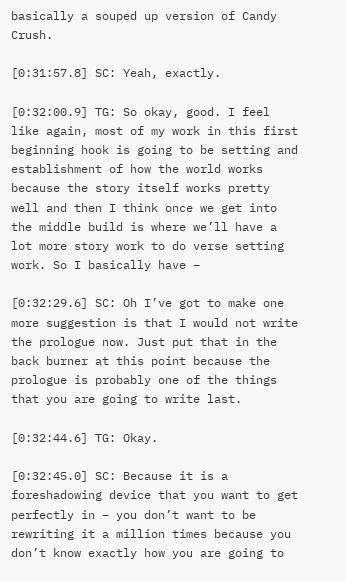basically a souped up version of Candy Crush.

[0:31:57.8] SC: Yeah, exactly.

[0:32:00.9] TG: So okay, good. I feel like again, most of my work in this first beginning hook is going to be setting and establishment of how the world works because the story itself works pretty well and then I think once we get into the middle build is where we’ll have a lot more story work to do verse setting work. So I basically have –

[0:32:29.6] SC: Oh I’ve got to make one more suggestion is that I would not write the prologue now. Just put that in the back burner at this point because the prologue is probably one of the things that you are going to write last.

[0:32:44.6] TG: Okay.

[0:32:45.0] SC: Because it is a foreshadowing device that you want to get perfectly in – you don’t want to be rewriting it a million times because you don’t know exactly how you are going to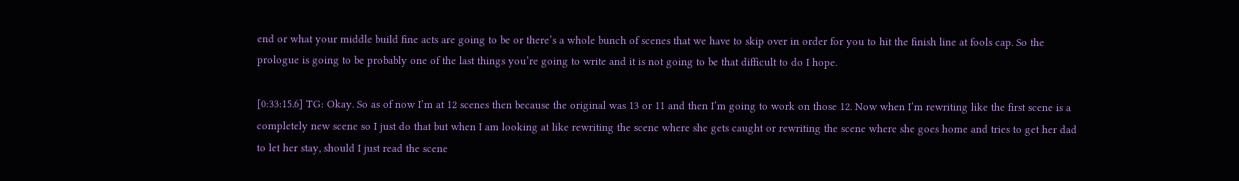end or what your middle build fine acts are going to be or there’s a whole bunch of scenes that we have to skip over in order for you to hit the finish line at fools cap. So the prologue is going to be probably one of the last things you’re going to write and it is not going to be that difficult to do I hope.

[0:33:15.6] TG: Okay. So as of now I’m at 12 scenes then because the original was 13 or 11 and then I’m going to work on those 12. Now when I’m rewriting like the first scene is a completely new scene so I just do that but when I am looking at like rewriting the scene where she gets caught or rewriting the scene where she goes home and tries to get her dad to let her stay, should I just read the scene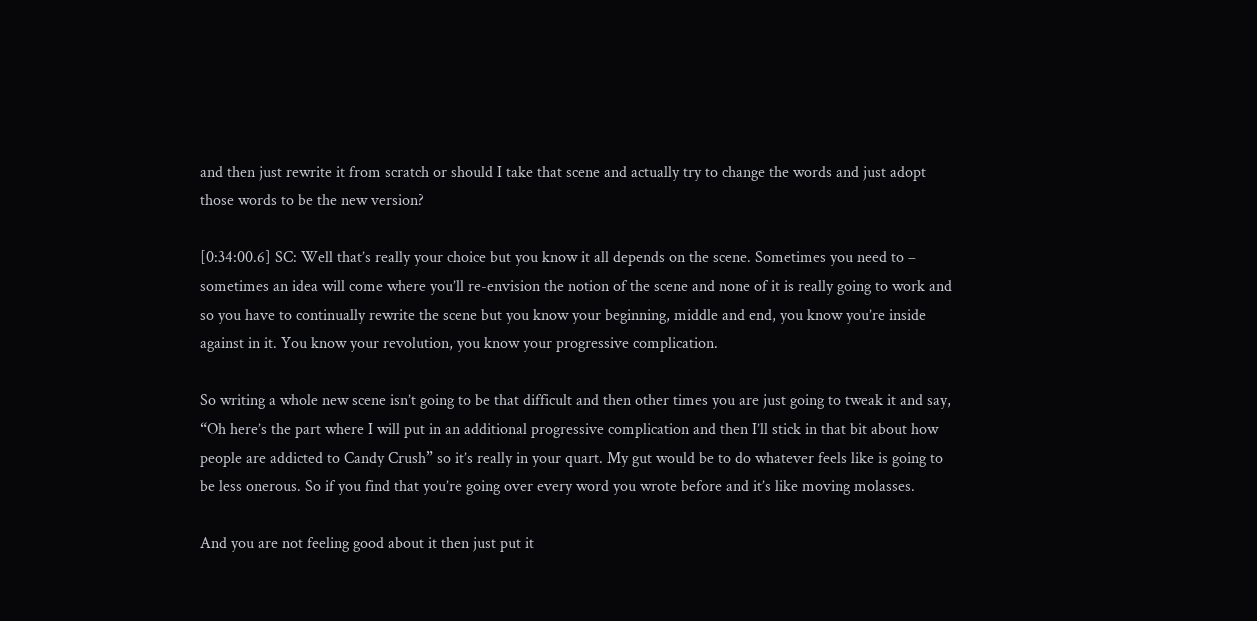and then just rewrite it from scratch or should I take that scene and actually try to change the words and just adopt those words to be the new version?

[0:34:00.6] SC: Well that’s really your choice but you know it all depends on the scene. Sometimes you need to – sometimes an idea will come where you’ll re-envision the notion of the scene and none of it is really going to work and so you have to continually rewrite the scene but you know your beginning, middle and end, you know you’re inside against in it. You know your revolution, you know your progressive complication.

So writing a whole new scene isn’t going to be that difficult and then other times you are just going to tweak it and say, “Oh here’s the part where I will put in an additional progressive complication and then I’ll stick in that bit about how people are addicted to Candy Crush” so it’s really in your quart. My gut would be to do whatever feels like is going to be less onerous. So if you find that you’re going over every word you wrote before and it’s like moving molasses.

And you are not feeling good about it then just put it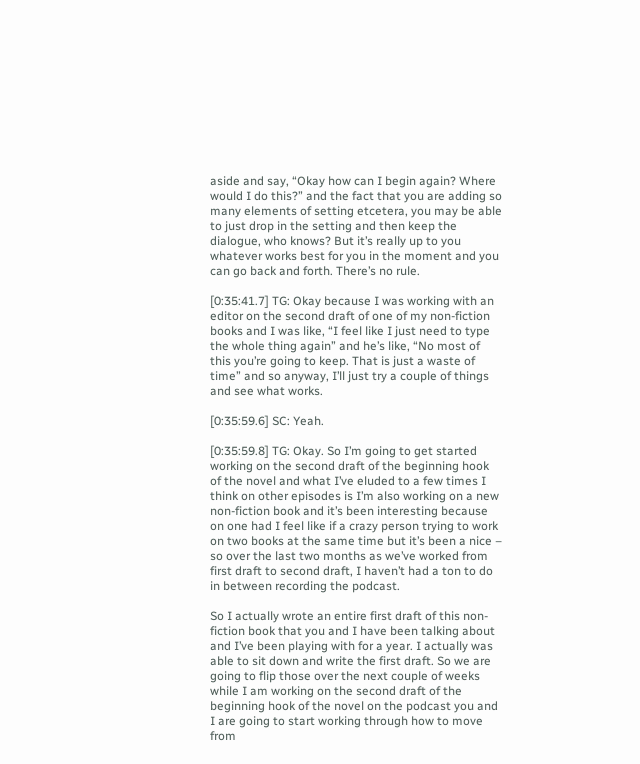aside and say, “Okay how can I begin again? Where would I do this?” and the fact that you are adding so many elements of setting etcetera, you may be able to just drop in the setting and then keep the dialogue, who knows? But it’s really up to you whatever works best for you in the moment and you can go back and forth. There’s no rule.

[0:35:41.7] TG: Okay because I was working with an editor on the second draft of one of my non-fiction books and I was like, “I feel like I just need to type the whole thing again” and he’s like, “No most of this you’re going to keep. That is just a waste of time” and so anyway, I’ll just try a couple of things and see what works.

[0:35:59.6] SC: Yeah.

[0:35:59.8] TG: Okay. So I’m going to get started working on the second draft of the beginning hook of the novel and what I’ve eluded to a few times I think on other episodes is I’m also working on a new non-fiction book and it’s been interesting because on one had I feel like if a crazy person trying to work on two books at the same time but it’s been a nice – so over the last two months as we’ve worked from first draft to second draft, I haven’t had a ton to do in between recording the podcast.

So I actually wrote an entire first draft of this non-fiction book that you and I have been talking about and I’ve been playing with for a year. I actually was able to sit down and write the first draft. So we are going to flip those over the next couple of weeks while I am working on the second draft of the beginning hook of the novel on the podcast you and I are going to start working through how to move from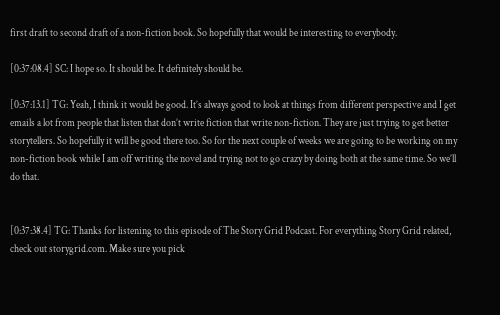first draft to second draft of a non-fiction book. So hopefully that would be interesting to everybody.

[0:37:08.4] SC: I hope so. It should be. It definitely should be.

[0:37:13.1] TG: Yeah, I think it would be good. It’s always good to look at things from different perspective and I get emails a lot from people that listen that don’t write fiction that write non-fiction. They are just trying to get better storytellers. So hopefully it will be good there too. So for the next couple of weeks we are going to be working on my non-fiction book while I am off writing the novel and trying not to go crazy by doing both at the same time. So we’ll do that.


[0:37:38.4] TG: Thanks for listening to this episode of The Story Grid Podcast. For everything Story Grid related, check out storygrid.com. Make sure you pick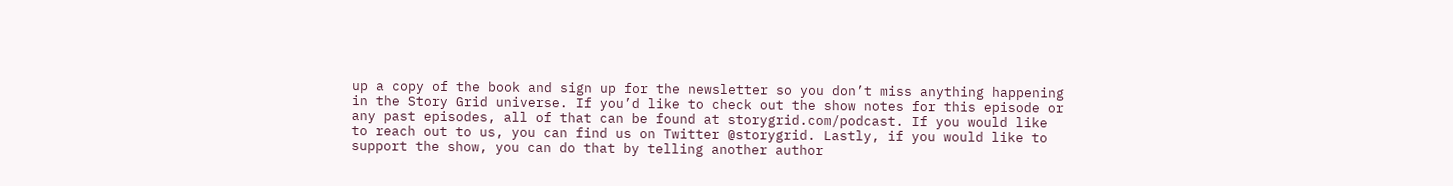up a copy of the book and sign up for the newsletter so you don’t miss anything happening in the Story Grid universe. If you’d like to check out the show notes for this episode or any past episodes, all of that can be found at storygrid.com/podcast. If you would like to reach out to us, you can find us on Twitter @storygrid. Lastly, if you would like to support the show, you can do that by telling another author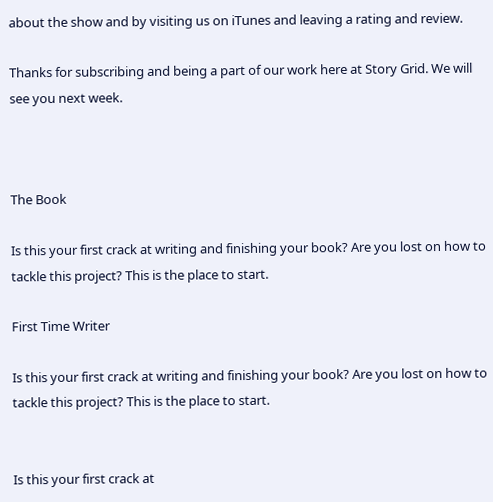about the show and by visiting us on iTunes and leaving a rating and review.

Thanks for subscribing and being a part of our work here at Story Grid. We will see you next week.



The Book

Is this your first crack at writing and finishing your book? Are you lost on how to tackle this project? This is the place to start.

First Time Writer

Is this your first crack at writing and finishing your book? Are you lost on how to tackle this project? This is the place to start.


Is this your first crack at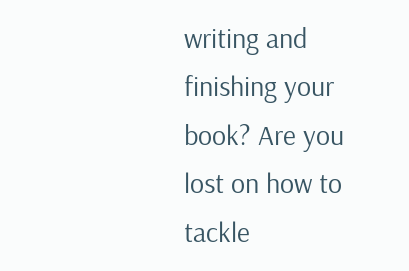writing and finishing your book? Are you lost on how to tackle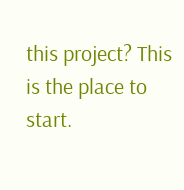this project? This is the place to start.